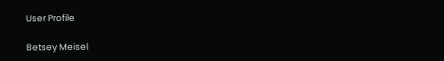User Profile

Betsey Meisel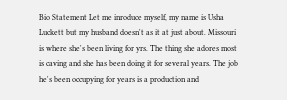Bio Statement Let me inroduce myself, my name is Usha Luckett but my husband doesn't as it at just about. Missouri is where she's been living for yrs. The thing she adores most is caving and she has been doing it for several years. The job he's been occupying for years is a production and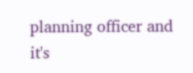planning officer and it's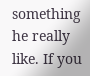something he really like. If you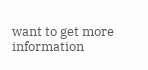want to get more information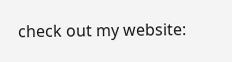check out my website: